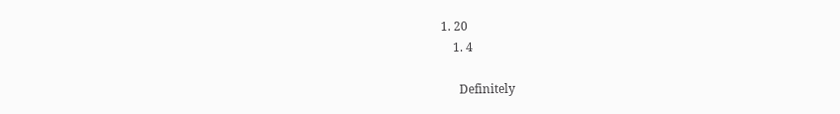1. 20
    1. 4

      Definitely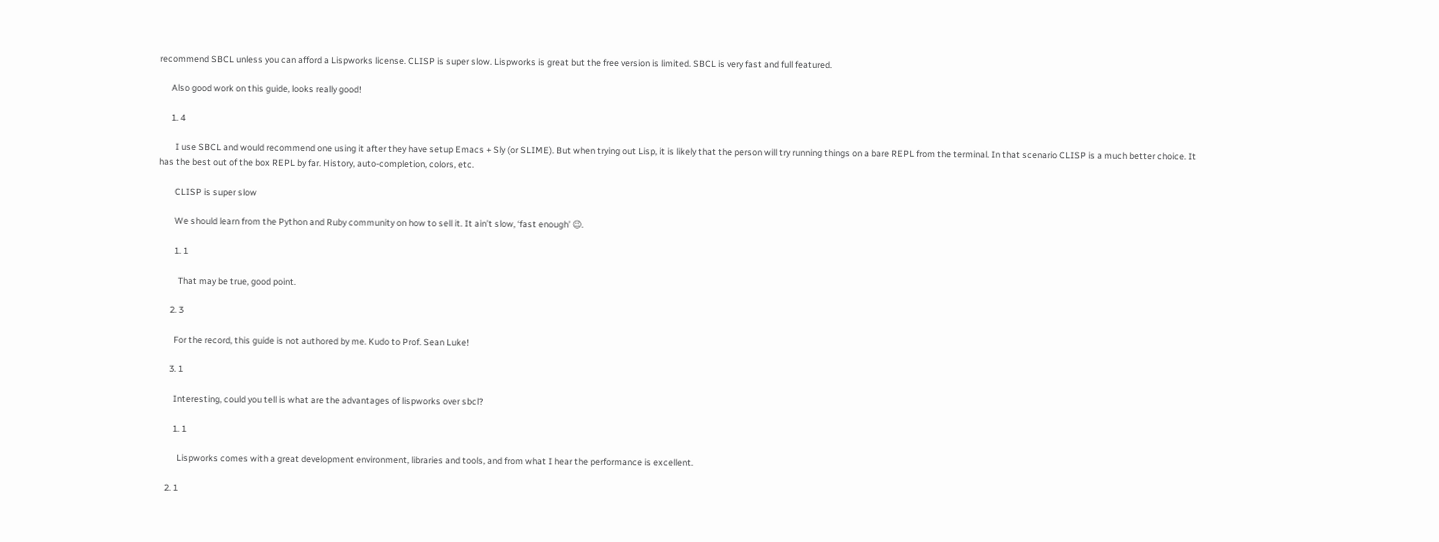recommend SBCL unless you can afford a Lispworks license. CLISP is super slow. Lispworks is great but the free version is limited. SBCL is very fast and full featured.

      Also good work on this guide, looks really good!

      1. 4

        I use SBCL and would recommend one using it after they have setup Emacs + Sly (or SLIME). But when trying out Lisp, it is likely that the person will try running things on a bare REPL from the terminal. In that scenario CLISP is a much better choice. It has the best out of the box REPL by far. History, auto-completion, colors, etc.

        CLISP is super slow

        We should learn from the Python and Ruby community on how to sell it. It ain’t slow, ‘fast enough’ 😉.

        1. 1

          That may be true, good point.

      2. 3

        For the record, this guide is not authored by me. Kudo to Prof. Sean Luke!

      3. 1

        Interesting, could you tell is what are the advantages of lispworks over sbcl?

        1. 1

          Lispworks comes with a great development environment, libraries and tools, and from what I hear the performance is excellent.

    2. 1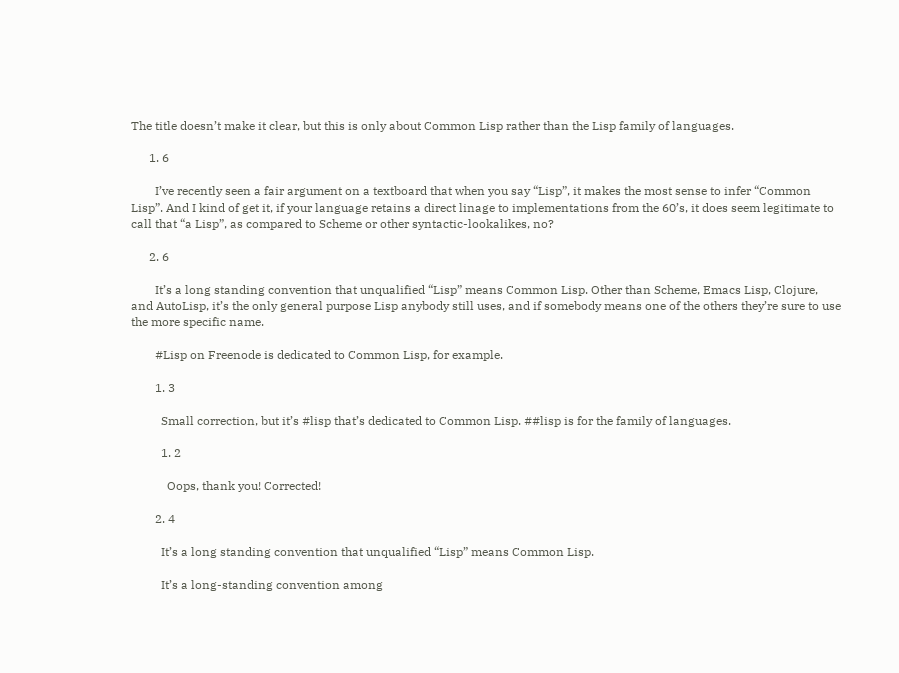The title doesn’t make it clear, but this is only about Common Lisp rather than the Lisp family of languages.

      1. 6

        I’ve recently seen a fair argument on a textboard that when you say “Lisp”, it makes the most sense to infer “Common Lisp”. And I kind of get it, if your language retains a direct linage to implementations from the 60’s, it does seem legitimate to call that “a Lisp”, as compared to Scheme or other syntactic-lookalikes, no?

      2. 6

        It’s a long standing convention that unqualified “Lisp” means Common Lisp. Other than Scheme, Emacs Lisp, Clojure, and AutoLisp, it’s the only general purpose Lisp anybody still uses, and if somebody means one of the others they’re sure to use the more specific name.

        #Lisp on Freenode is dedicated to Common Lisp, for example.

        1. 3

          Small correction, but it’s #lisp that’s dedicated to Common Lisp. ##lisp is for the family of languages.

          1. 2

            Oops, thank you! Corrected!

        2. 4

          It’s a long standing convention that unqualified “Lisp” means Common Lisp.

          It’s a long-standing convention among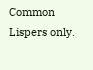Common Lispers only.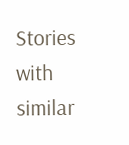Stories with similar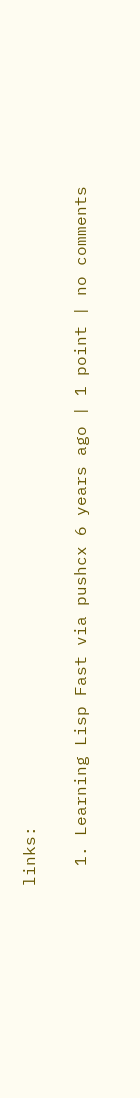links:

  1. Learning Lisp Fast via pushcx 6 years ago | 1 point | no comments